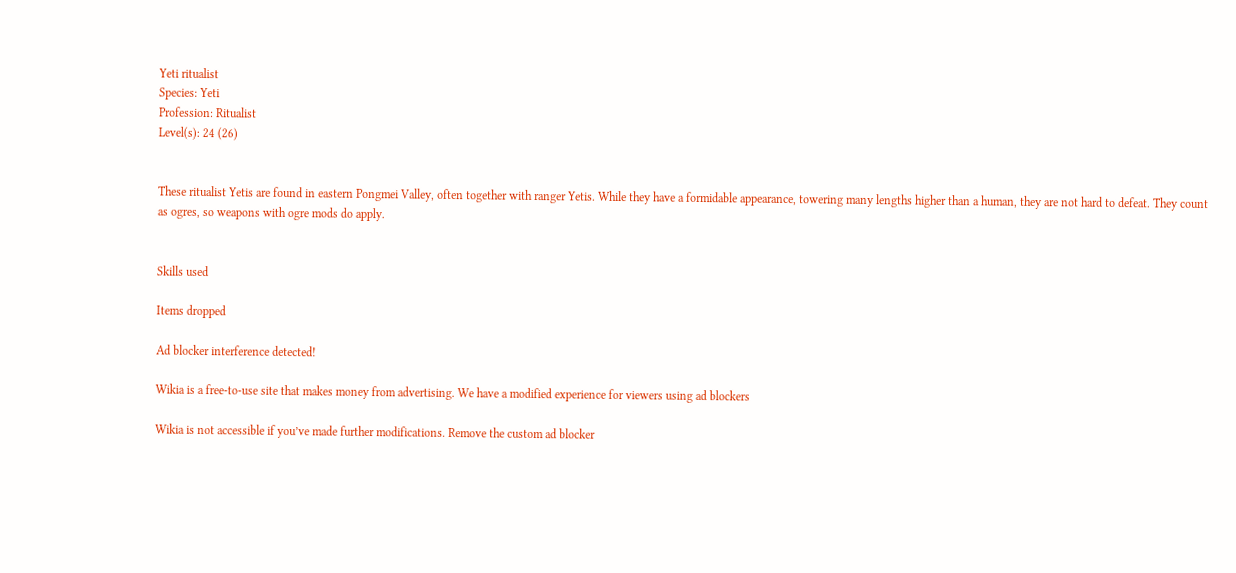Yeti ritualist
Species: Yeti
Profession: Ritualist
Level(s): 24 (26)


These ritualist Yetis are found in eastern Pongmei Valley, often together with ranger Yetis. While they have a formidable appearance, towering many lengths higher than a human, they are not hard to defeat. They count as ogres, so weapons with ogre mods do apply.


Skills used

Items dropped

Ad blocker interference detected!

Wikia is a free-to-use site that makes money from advertising. We have a modified experience for viewers using ad blockers

Wikia is not accessible if you’ve made further modifications. Remove the custom ad blocker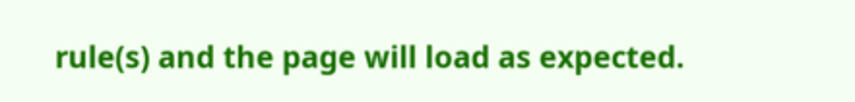rule(s) and the page will load as expected.